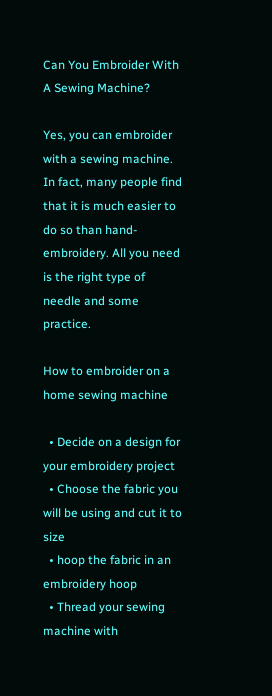Can You Embroider With A Sewing Machine?

Yes, you can embroider with a sewing machine. In fact, many people find that it is much easier to do so than hand-embroidery. All you need is the right type of needle and some practice.

How to embroider on a home sewing machine

  • Decide on a design for your embroidery project
  • Choose the fabric you will be using and cut it to size
  • hoop the fabric in an embroidery hoop
  • Thread your sewing machine with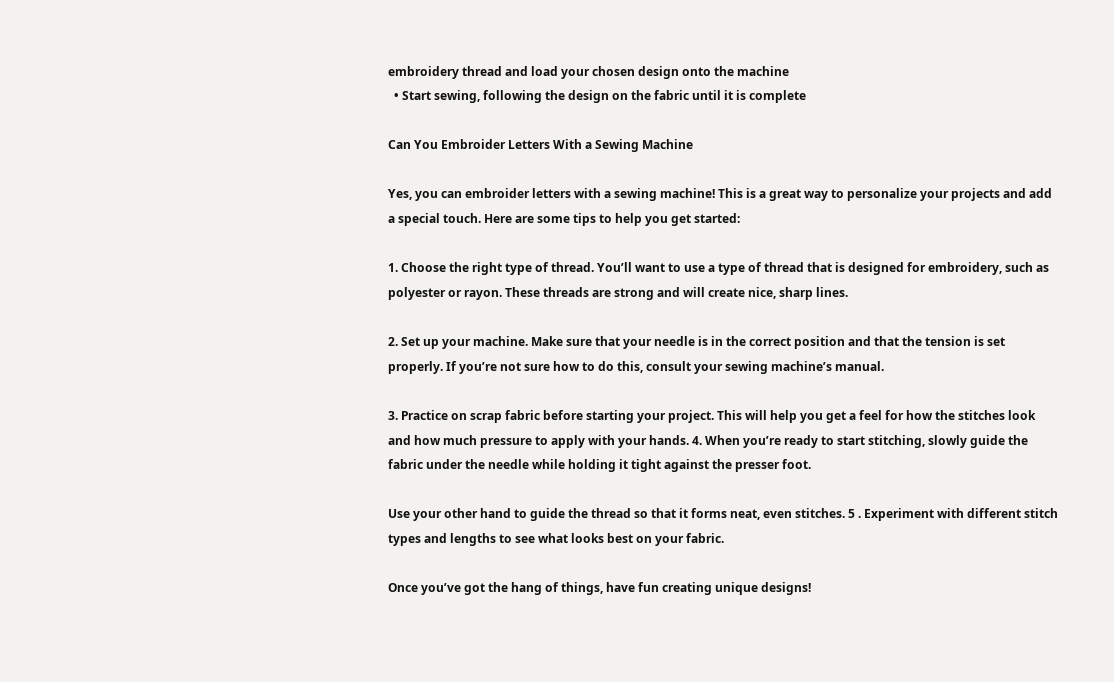embroidery thread and load your chosen design onto the machine
  • Start sewing, following the design on the fabric until it is complete

Can You Embroider Letters With a Sewing Machine

Yes, you can embroider letters with a sewing machine! This is a great way to personalize your projects and add a special touch. Here are some tips to help you get started:

1. Choose the right type of thread. You’ll want to use a type of thread that is designed for embroidery, such as polyester or rayon. These threads are strong and will create nice, sharp lines.

2. Set up your machine. Make sure that your needle is in the correct position and that the tension is set properly. If you’re not sure how to do this, consult your sewing machine’s manual.

3. Practice on scrap fabric before starting your project. This will help you get a feel for how the stitches look and how much pressure to apply with your hands. 4. When you’re ready to start stitching, slowly guide the fabric under the needle while holding it tight against the presser foot.

Use your other hand to guide the thread so that it forms neat, even stitches. 5 . Experiment with different stitch types and lengths to see what looks best on your fabric.

Once you’ve got the hang of things, have fun creating unique designs!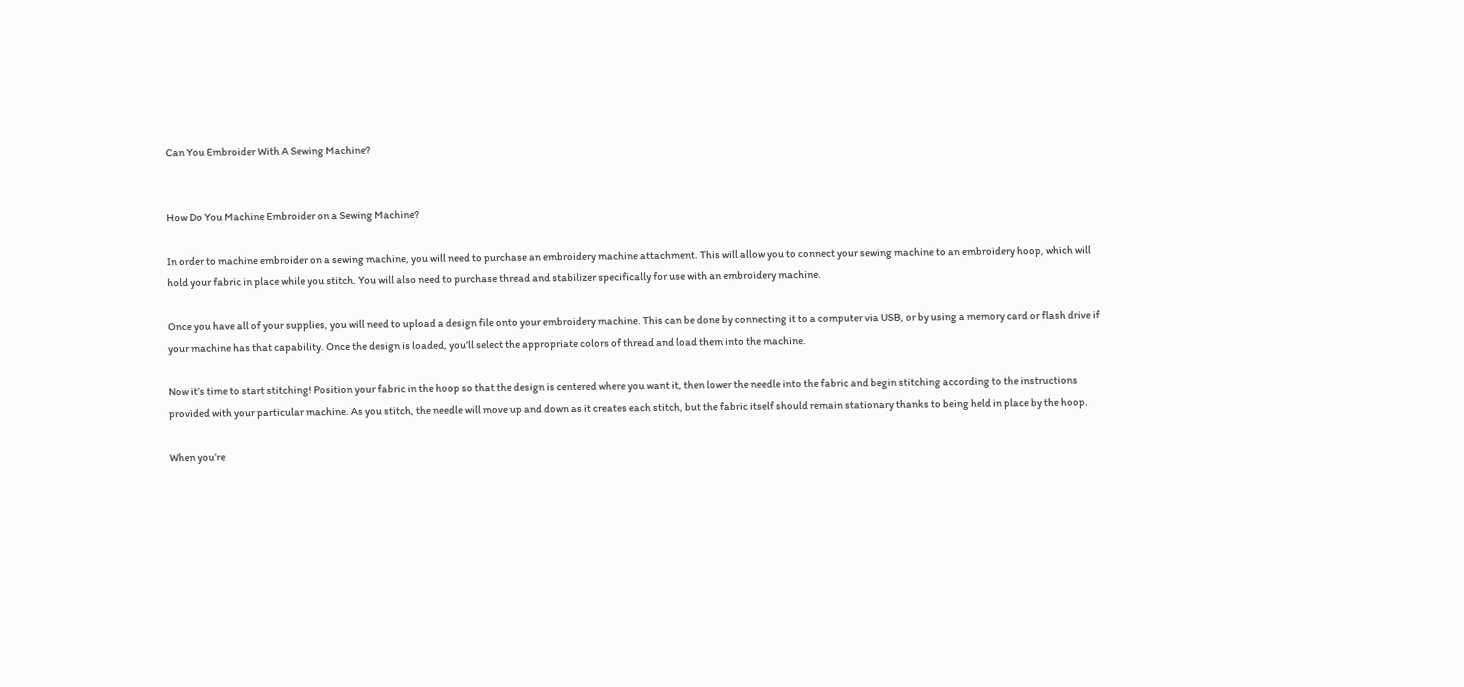Can You Embroider With A Sewing Machine?


How Do You Machine Embroider on a Sewing Machine?

In order to machine embroider on a sewing machine, you will need to purchase an embroidery machine attachment. This will allow you to connect your sewing machine to an embroidery hoop, which will hold your fabric in place while you stitch. You will also need to purchase thread and stabilizer specifically for use with an embroidery machine.

Once you have all of your supplies, you will need to upload a design file onto your embroidery machine. This can be done by connecting it to a computer via USB, or by using a memory card or flash drive if your machine has that capability. Once the design is loaded, you’ll select the appropriate colors of thread and load them into the machine.

Now it’s time to start stitching! Position your fabric in the hoop so that the design is centered where you want it, then lower the needle into the fabric and begin stitching according to the instructions provided with your particular machine. As you stitch, the needle will move up and down as it creates each stitch, but the fabric itself should remain stationary thanks to being held in place by the hoop.

When you’re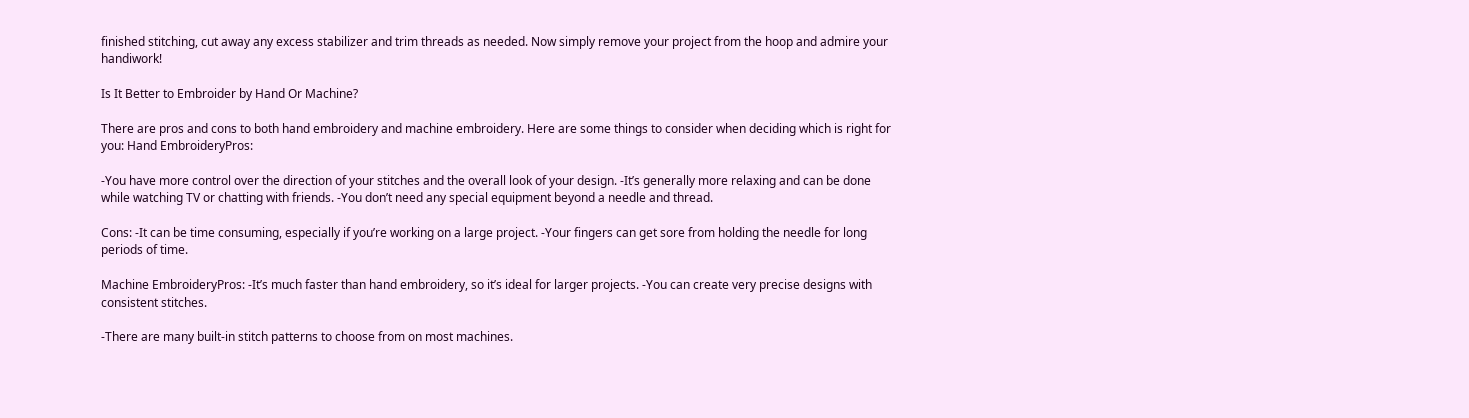finished stitching, cut away any excess stabilizer and trim threads as needed. Now simply remove your project from the hoop and admire your handiwork!

Is It Better to Embroider by Hand Or Machine?

There are pros and cons to both hand embroidery and machine embroidery. Here are some things to consider when deciding which is right for you: Hand EmbroideryPros:

-You have more control over the direction of your stitches and the overall look of your design. -It’s generally more relaxing and can be done while watching TV or chatting with friends. -You don’t need any special equipment beyond a needle and thread.

Cons: -It can be time consuming, especially if you’re working on a large project. -Your fingers can get sore from holding the needle for long periods of time.

Machine EmbroideryPros: -It’s much faster than hand embroidery, so it’s ideal for larger projects. -You can create very precise designs with consistent stitches.

-There are many built-in stitch patterns to choose from on most machines.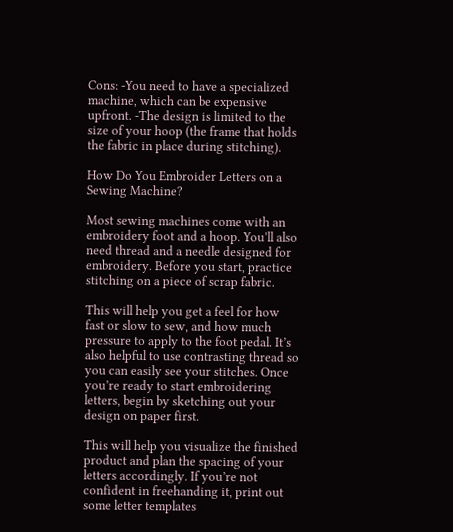Cons: -You need to have a specialized machine, which can be expensive upfront. -The design is limited to the size of your hoop (the frame that holds the fabric in place during stitching).

How Do You Embroider Letters on a Sewing Machine?

Most sewing machines come with an embroidery foot and a hoop. You’ll also need thread and a needle designed for embroidery. Before you start, practice stitching on a piece of scrap fabric.

This will help you get a feel for how fast or slow to sew, and how much pressure to apply to the foot pedal. It’s also helpful to use contrasting thread so you can easily see your stitches. Once you’re ready to start embroidering letters, begin by sketching out your design on paper first.

This will help you visualize the finished product and plan the spacing of your letters accordingly. If you’re not confident in freehanding it, print out some letter templates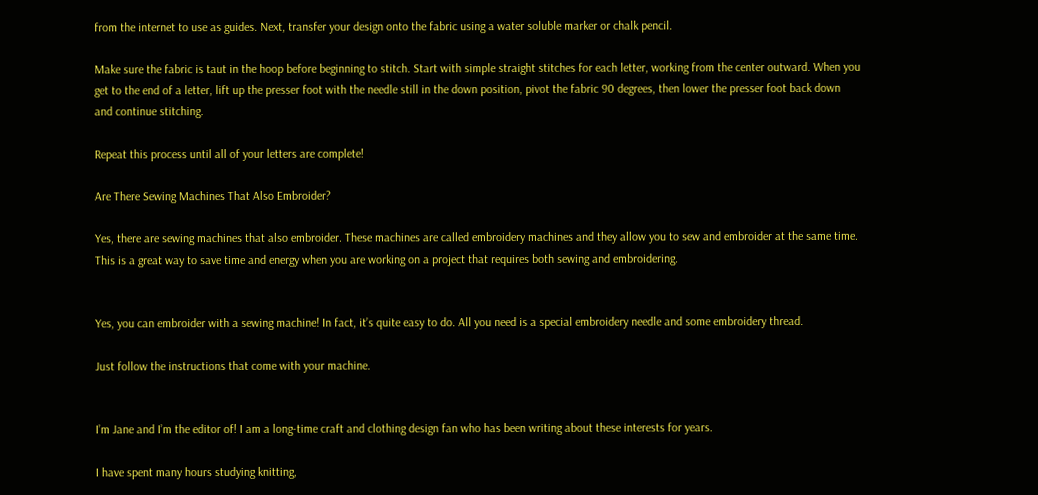from the internet to use as guides. Next, transfer your design onto the fabric using a water soluble marker or chalk pencil.

Make sure the fabric is taut in the hoop before beginning to stitch. Start with simple straight stitches for each letter, working from the center outward. When you get to the end of a letter, lift up the presser foot with the needle still in the down position, pivot the fabric 90 degrees, then lower the presser foot back down and continue stitching.

Repeat this process until all of your letters are complete!

Are There Sewing Machines That Also Embroider?

Yes, there are sewing machines that also embroider. These machines are called embroidery machines and they allow you to sew and embroider at the same time. This is a great way to save time and energy when you are working on a project that requires both sewing and embroidering.


Yes, you can embroider with a sewing machine! In fact, it’s quite easy to do. All you need is a special embroidery needle and some embroidery thread.

Just follow the instructions that come with your machine.


I’m Jane and I’m the editor of! I am a long-time craft and clothing design fan who has been writing about these interests for years.

I have spent many hours studying knitting,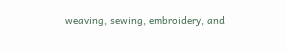weaving, sewing, embroidery, and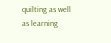quilting as well as learning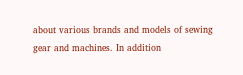about various brands and models of sewing gear and machines. In addition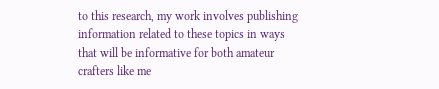to this research, my work involves publishing information related to these topics in ways that will be informative for both amateur crafters like me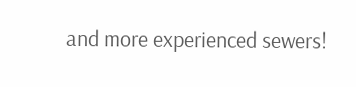and more experienced sewers!